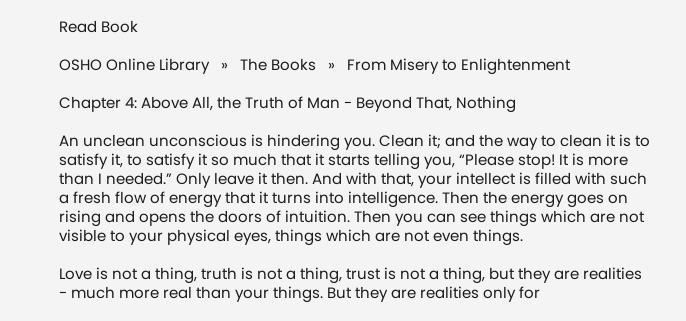Read Book

OSHO Online Library   »   The Books   »   From Misery to Enlightenment

Chapter 4: Above All, the Truth of Man - Beyond That, Nothing

An unclean unconscious is hindering you. Clean it; and the way to clean it is to satisfy it, to satisfy it so much that it starts telling you, “Please stop! It is more than I needed.” Only leave it then. And with that, your intellect is filled with such a fresh flow of energy that it turns into intelligence. Then the energy goes on rising and opens the doors of intuition. Then you can see things which are not visible to your physical eyes, things which are not even things.

Love is not a thing, truth is not a thing, trust is not a thing, but they are realities - much more real than your things. But they are realities only for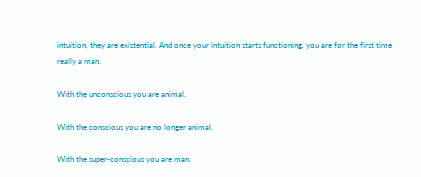intuition, they are existential. And once your intuition starts functioning, you are for the first time really a man.

With the unconscious you are animal.

With the conscious you are no longer animal.

With the super-conscious you are man.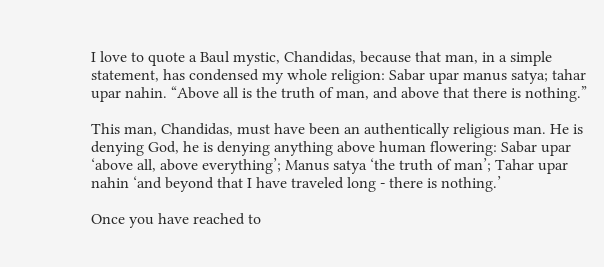I love to quote a Baul mystic, Chandidas, because that man, in a simple statement, has condensed my whole religion: Sabar upar manus satya; tahar upar nahin. “Above all is the truth of man, and above that there is nothing.”

This man, Chandidas, must have been an authentically religious man. He is denying God, he is denying anything above human flowering: Sabar upar ‘above all, above everything’; Manus satya ‘the truth of man’; Tahar upar nahin ‘and beyond that I have traveled long - there is nothing.’

Once you have reached to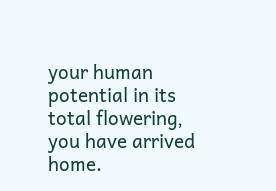your human potential in its total flowering, you have arrived home.